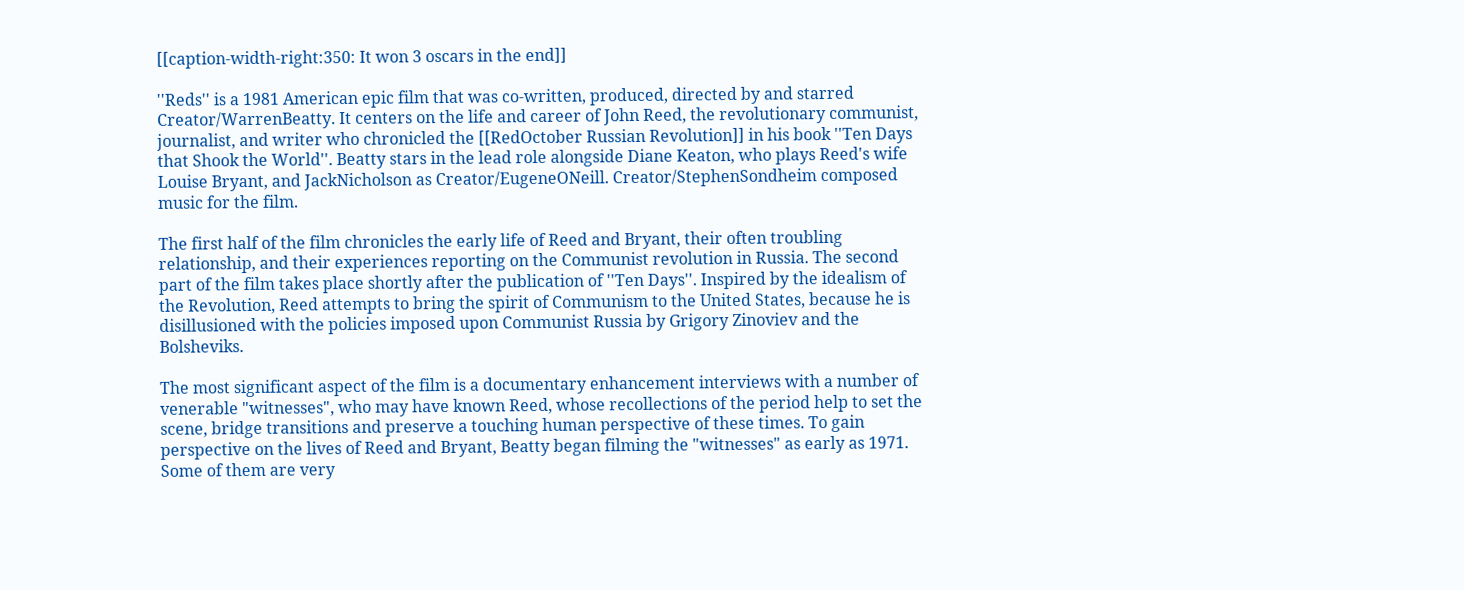[[caption-width-right:350: It won 3 oscars in the end]]

''Reds'' is a 1981 American epic film that was co-written, produced, directed by and starred Creator/WarrenBeatty. It centers on the life and career of John Reed, the revolutionary communist, journalist, and writer who chronicled the [[RedOctober Russian Revolution]] in his book ''Ten Days that Shook the World''. Beatty stars in the lead role alongside Diane Keaton, who plays Reed's wife Louise Bryant, and JackNicholson as Creator/EugeneONeill. Creator/StephenSondheim composed music for the film.

The first half of the film chronicles the early life of Reed and Bryant, their often troubling relationship, and their experiences reporting on the Communist revolution in Russia. The second part of the film takes place shortly after the publication of ''Ten Days''. Inspired by the idealism of the Revolution, Reed attempts to bring the spirit of Communism to the United States, because he is disillusioned with the policies imposed upon Communist Russia by Grigory Zinoviev and the Bolsheviks.

The most significant aspect of the film is a documentary enhancement interviews with a number of venerable "witnesses", who may have known Reed, whose recollections of the period help to set the scene, bridge transitions and preserve a touching human perspective of these times. To gain perspective on the lives of Reed and Bryant, Beatty began filming the "witnesses" as early as 1971. Some of them are very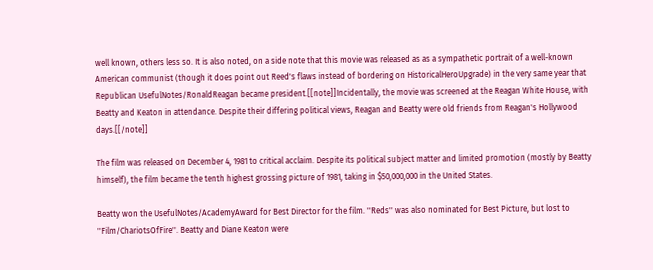well known, others less so. It is also noted, on a side note that this movie was released as as a sympathetic portrait of a well-known American communist (though it does point out Reed's flaws instead of bordering on HistoricalHeroUpgrade) in the very same year that Republican UsefulNotes/RonaldReagan became president.[[note]]Incidentally, the movie was screened at the Reagan White House, with Beatty and Keaton in attendance. Despite their differing political views, Reagan and Beatty were old friends from Reagan's Hollywood days.[[/note]]

The film was released on December 4, 1981 to critical acclaim. Despite its political subject matter and limited promotion (mostly by Beatty himself), the film became the tenth highest grossing picture of 1981, taking in $50,000,000 in the United States.

Beatty won the UsefulNotes/AcademyAward for Best Director for the film. ''Reds'' was also nominated for Best Picture, but lost to ''Film/ChariotsOfFire''. Beatty and Diane Keaton were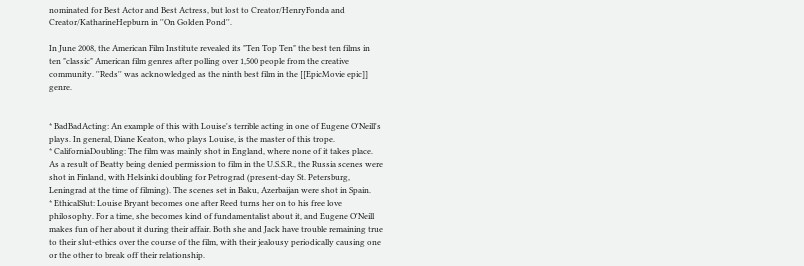nominated for Best Actor and Best Actress, but lost to Creator/HenryFonda and Creator/KatharineHepburn in ''On Golden Pond''.

In June 2008, the American Film Institute revealed its "Ten Top Ten" the best ten films in ten "classic" American film genres after polling over 1,500 people from the creative community. ''Reds'' was acknowledged as the ninth best film in the [[EpicMovie epic]] genre.


* BadBadActing: An example of this with Louise's terrible acting in one of Eugene O'Neill's plays. In general, Diane Keaton, who plays Louise, is the master of this trope.
* CaliforniaDoubling: The film was mainly shot in England, where none of it takes place. As a result of Beatty being denied permission to film in the U.S.S.R., the Russia scenes were shot in Finland, with Helsinki doubling for Petrograd (present-day St. Petersburg, Leningrad at the time of filming). The scenes set in Baku, Azerbaijan were shot in Spain.
* EthicalSlut: Louise Bryant becomes one after Reed turns her on to his free love philosophy. For a time, she becomes kind of fundamentalist about it, and Eugene O'Neill makes fun of her about it during their affair. Both she and Jack have trouble remaining true to their slut-ethics over the course of the film, with their jealousy periodically causing one or the other to break off their relationship.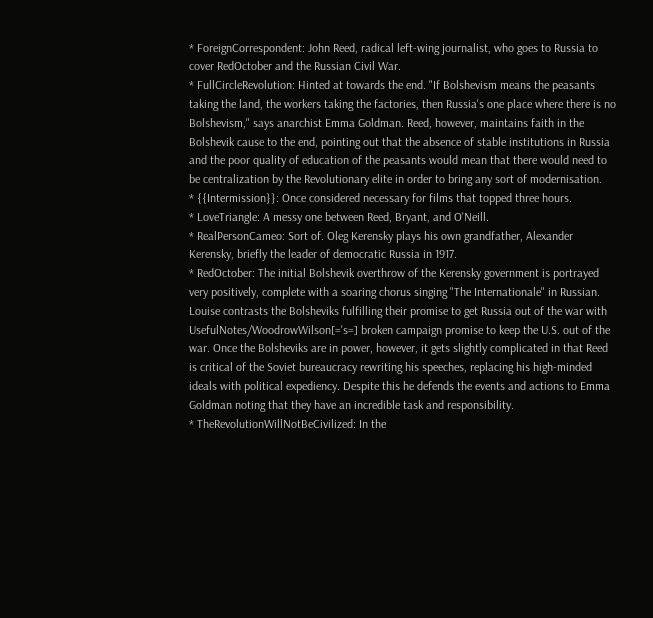* ForeignCorrespondent: John Reed, radical left-wing journalist, who goes to Russia to cover RedOctober and the Russian Civil War.
* FullCircleRevolution: Hinted at towards the end. "If Bolshevism means the peasants taking the land, the workers taking the factories, then Russia's one place where there is no Bolshevism," says anarchist Emma Goldman. Reed, however, maintains faith in the Bolshevik cause to the end, pointing out that the absence of stable institutions in Russia and the poor quality of education of the peasants would mean that there would need to be centralization by the Revolutionary elite in order to bring any sort of modernisation.
* {{Intermission}}: Once considered necessary for films that topped three hours.
* LoveTriangle: A messy one between Reed, Bryant, and O'Neill.
* RealPersonCameo: Sort of. Oleg Kerensky plays his own grandfather, Alexander Kerensky, briefly the leader of democratic Russia in 1917.
* RedOctober: The initial Bolshevik overthrow of the Kerensky government is portrayed very positively, complete with a soaring chorus singing "The Internationale" in Russian. Louise contrasts the Bolsheviks fulfilling their promise to get Russia out of the war with UsefulNotes/WoodrowWilson[='s=] broken campaign promise to keep the U.S. out of the war. Once the Bolsheviks are in power, however, it gets slightly complicated in that Reed is critical of the Soviet bureaucracy rewriting his speeches, replacing his high-minded ideals with political expediency. Despite this he defends the events and actions to Emma Goldman noting that they have an incredible task and responsibility.
* TheRevolutionWillNotBeCivilized: In the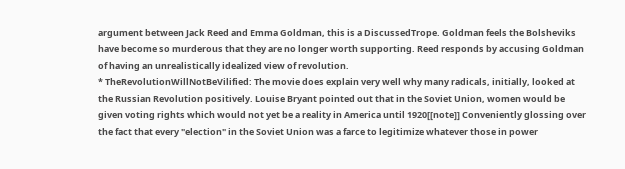argument between Jack Reed and Emma Goldman, this is a DiscussedTrope. Goldman feels the Bolsheviks have become so murderous that they are no longer worth supporting. Reed responds by accusing Goldman of having an unrealistically idealized view of revolution.
* TheRevolutionWillNotBeVilified: The movie does explain very well why many radicals, initially, looked at the Russian Revolution positively. Louise Bryant pointed out that in the Soviet Union, women would be given voting rights which would not yet be a reality in America until 1920[[note]] Conveniently glossing over the fact that every "election" in the Soviet Union was a farce to legitimize whatever those in power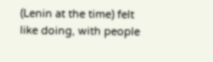(Lenin at the time) felt like doing, with people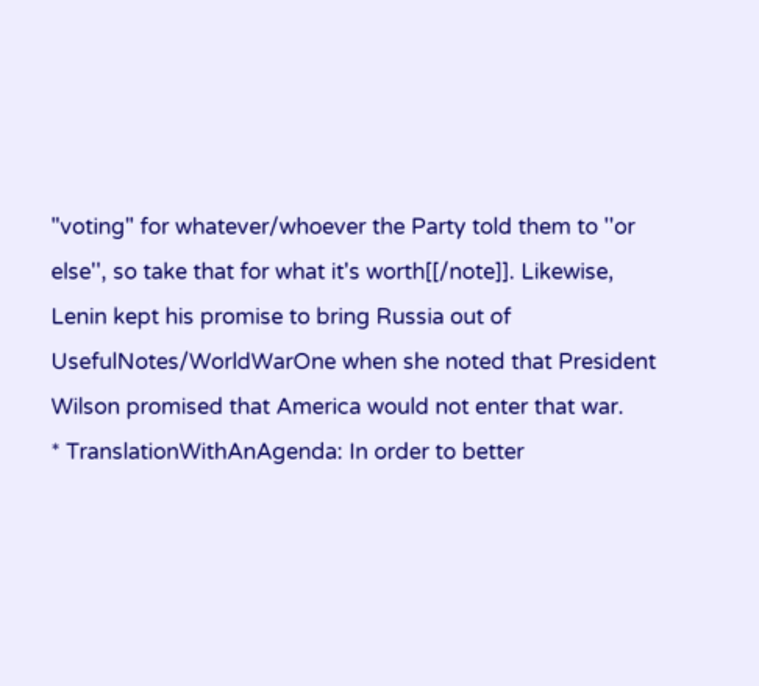"voting" for whatever/whoever the Party told them to ''or else'', so take that for what it's worth[[/note]]. Likewise, Lenin kept his promise to bring Russia out of UsefulNotes/WorldWarOne when she noted that President Wilson promised that America would not enter that war.
* TranslationWithAnAgenda: In order to better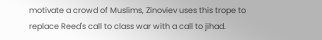motivate a crowd of Muslims, Zinoviev uses this trope to replace Reed's call to class war with a call to jihad.